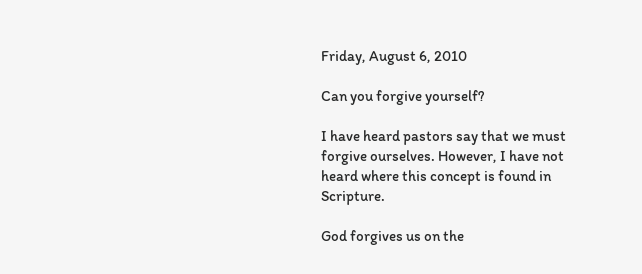Friday, August 6, 2010

Can you forgive yourself?

I have heard pastors say that we must forgive ourselves. However, I have not heard where this concept is found in Scripture.

God forgives us on the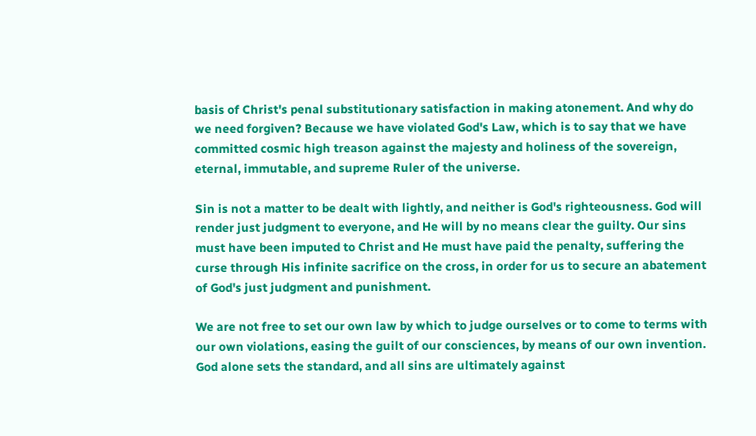basis of Christ's penal substitutionary satisfaction in making atonement. And why do we need forgiven? Because we have violated God's Law, which is to say that we have committed cosmic high treason against the majesty and holiness of the sovereign, eternal, immutable, and supreme Ruler of the universe.

Sin is not a matter to be dealt with lightly, and neither is God's righteousness. God will render just judgment to everyone, and He will by no means clear the guilty. Our sins must have been imputed to Christ and He must have paid the penalty, suffering the curse through His infinite sacrifice on the cross, in order for us to secure an abatement of God's just judgment and punishment.

We are not free to set our own law by which to judge ourselves or to come to terms with our own violations, easing the guilt of our consciences, by means of our own invention. God alone sets the standard, and all sins are ultimately against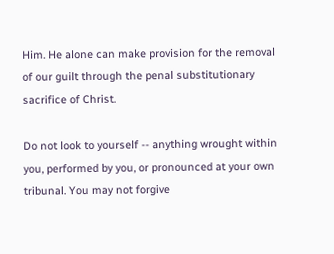Him. He alone can make provision for the removal of our guilt through the penal substitutionary sacrifice of Christ.

Do not look to yourself -- anything wrought within you, performed by you, or pronounced at your own tribunal. You may not forgive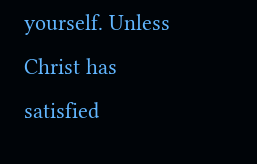yourself. Unless Christ has satisfied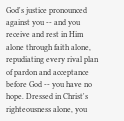God's justice pronounced against you -- and you receive and rest in Him alone through faith alone, repudiating every rival plan of pardon and acceptance before God -- you have no hope. Dressed in Christ's righteousness alone, you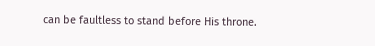can be faultless to stand before His throne.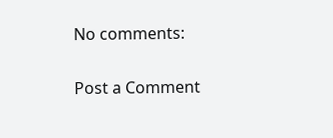No comments:

Post a Comment